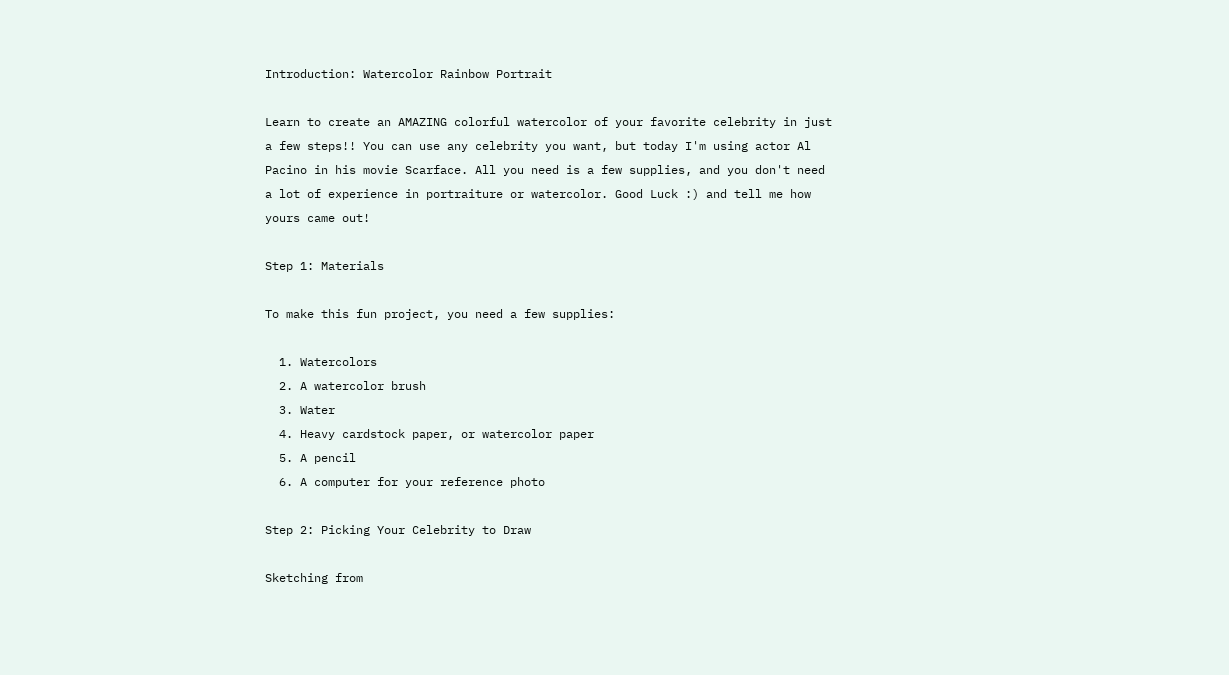Introduction: Watercolor Rainbow Portrait

Learn to create an AMAZING colorful watercolor of your favorite celebrity in just a few steps!! You can use any celebrity you want, but today I'm using actor Al Pacino in his movie Scarface. All you need is a few supplies, and you don't need a lot of experience in portraiture or watercolor. Good Luck :) and tell me how yours came out!

Step 1: Materials

To make this fun project, you need a few supplies:

  1. Watercolors
  2. A watercolor brush
  3. Water
  4. Heavy cardstock paper, or watercolor paper
  5. A pencil
  6. A computer for your reference photo

Step 2: Picking Your Celebrity to Draw

Sketching from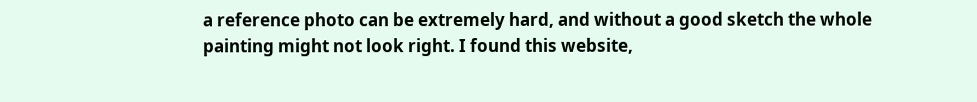a reference photo can be extremely hard, and without a good sketch the whole painting might not look right. I found this website,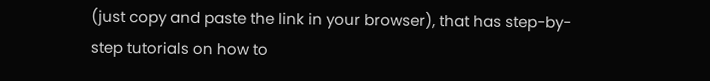(just copy and paste the link in your browser), that has step-by-step tutorials on how to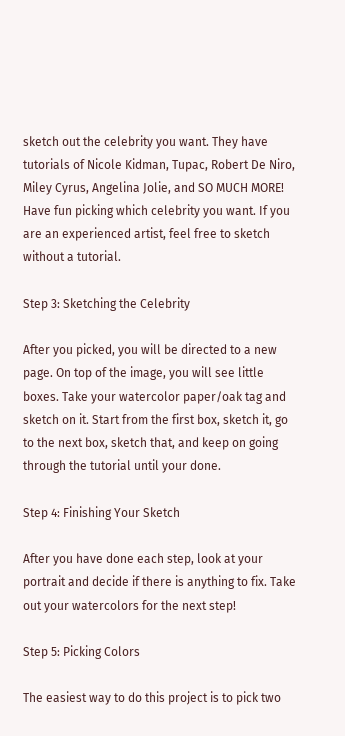sketch out the celebrity you want. They have tutorials of Nicole Kidman, Tupac, Robert De Niro, Miley Cyrus, Angelina Jolie, and SO MUCH MORE! Have fun picking which celebrity you want. If you are an experienced artist, feel free to sketch without a tutorial.

Step 3: Sketching the Celebrity

After you picked, you will be directed to a new page. On top of the image, you will see little boxes. Take your watercolor paper/oak tag and sketch on it. Start from the first box, sketch it, go to the next box, sketch that, and keep on going through the tutorial until your done.

Step 4: Finishing Your Sketch

After you have done each step, look at your portrait and decide if there is anything to fix. Take out your watercolors for the next step!

Step 5: Picking Colors

The easiest way to do this project is to pick two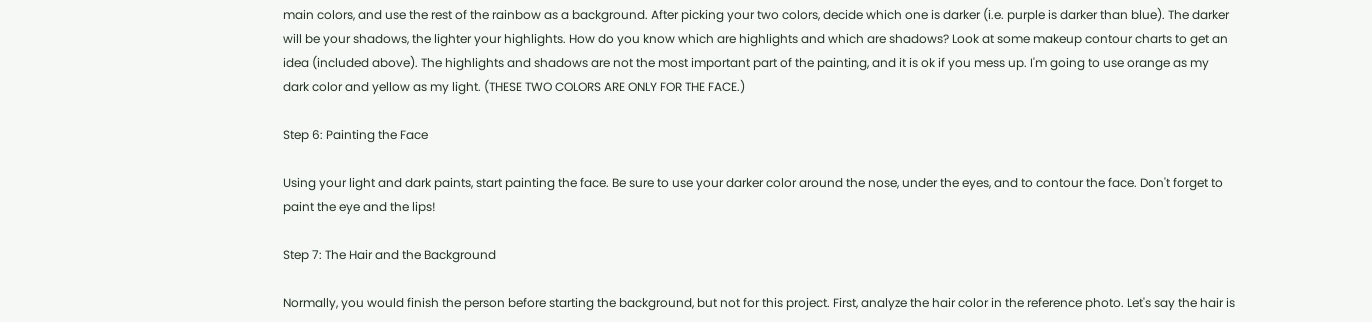main colors, and use the rest of the rainbow as a background. After picking your two colors, decide which one is darker (i.e. purple is darker than blue). The darker will be your shadows, the lighter your highlights. How do you know which are highlights and which are shadows? Look at some makeup contour charts to get an idea (included above). The highlights and shadows are not the most important part of the painting, and it is ok if you mess up. I'm going to use orange as my dark color and yellow as my light. (THESE TWO COLORS ARE ONLY FOR THE FACE.)

Step 6: Painting the Face

Using your light and dark paints, start painting the face. Be sure to use your darker color around the nose, under the eyes, and to contour the face. Don't forget to paint the eye and the lips!

Step 7: The Hair and the Background

Normally, you would finish the person before starting the background, but not for this project. First, analyze the hair color in the reference photo. Let's say the hair is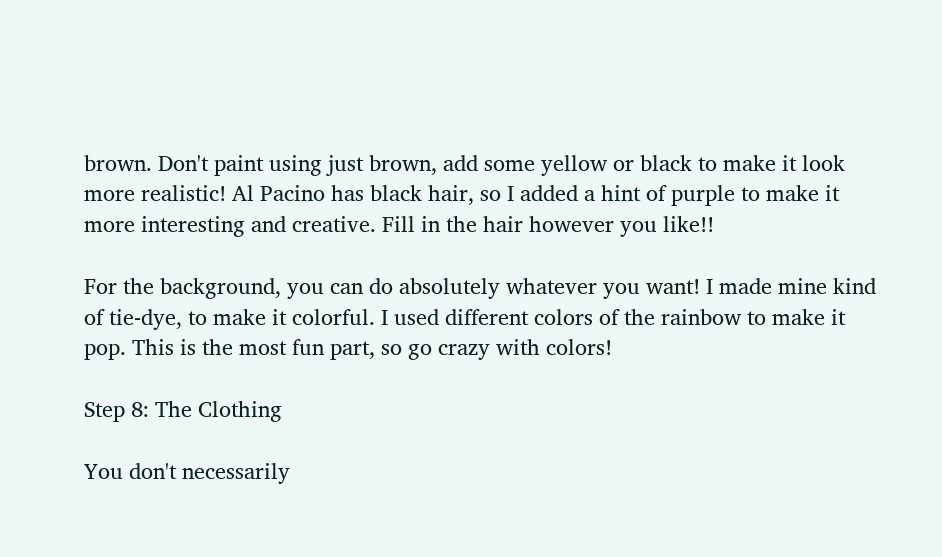brown. Don't paint using just brown, add some yellow or black to make it look more realistic! Al Pacino has black hair, so I added a hint of purple to make it more interesting and creative. Fill in the hair however you like!!

For the background, you can do absolutely whatever you want! I made mine kind of tie-dye, to make it colorful. I used different colors of the rainbow to make it pop. This is the most fun part, so go crazy with colors!

Step 8: The Clothing

You don't necessarily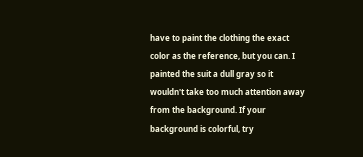have to paint the clothing the exact color as the reference, but you can. I painted the suit a dull gray so it wouldn't take too much attention away from the background. If your background is colorful, try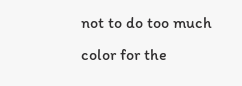not to do too much color for the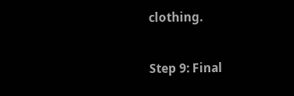clothing.

Step 9: Final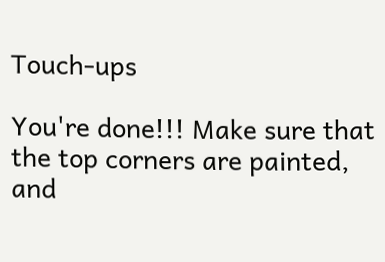Touch-ups

You're done!!! Make sure that the top corners are painted, and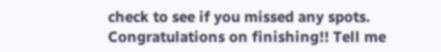check to see if you missed any spots. Congratulations on finishing!! Tell me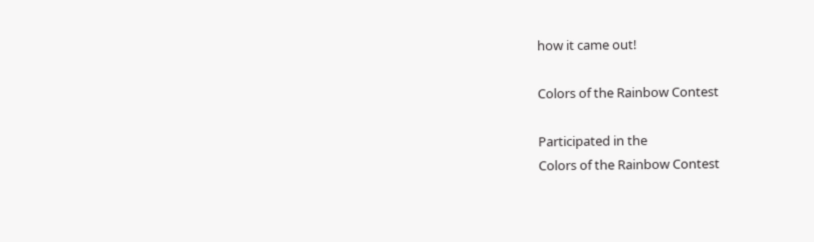how it came out!

Colors of the Rainbow Contest

Participated in the
Colors of the Rainbow Contest